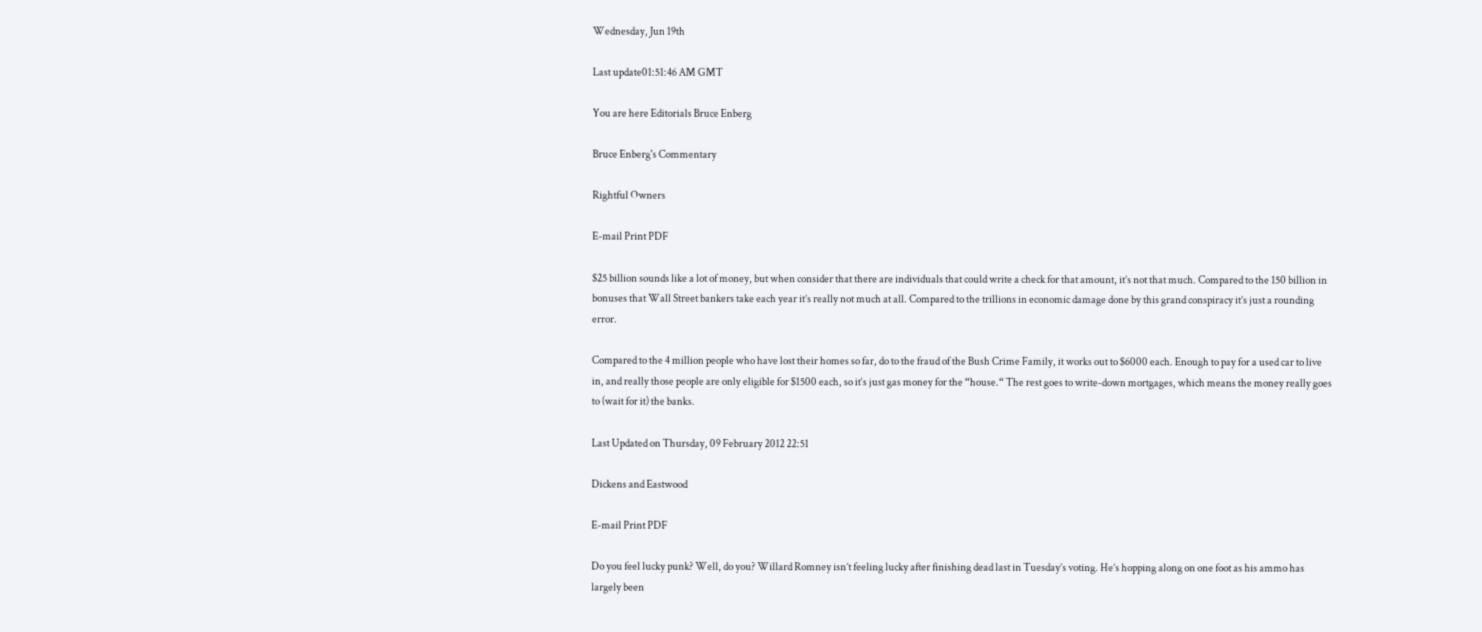Wednesday, Jun 19th

Last update01:51:46 AM GMT

You are here Editorials Bruce Enberg

Bruce Enberg's Commentary

Rightful Owners

E-mail Print PDF

$25 billion sounds like a lot of money, but when consider that there are individuals that could write a check for that amount, it’s not that much. Compared to the 150 billion in bonuses that Wall Street bankers take each year it’s really not much at all. Compared to the trillions in economic damage done by this grand conspiracy it’s just a rounding error.

Compared to the 4 million people who have lost their homes so far, do to the fraud of the Bush Crime Family, it works out to $6000 each. Enough to pay for a used car to live in, and really those people are only eligible for $1500 each, so it‘s just gas money for the “house.“ The rest goes to write-down mortgages, which means the money really goes to (wait for it) the banks.

Last Updated on Thursday, 09 February 2012 22:51

Dickens and Eastwood

E-mail Print PDF

Do you feel lucky punk? Well, do you? Willard Romney isn’t feeling lucky after finishing dead last in Tuesday’s voting. He’s hopping along on one foot as his ammo has largely been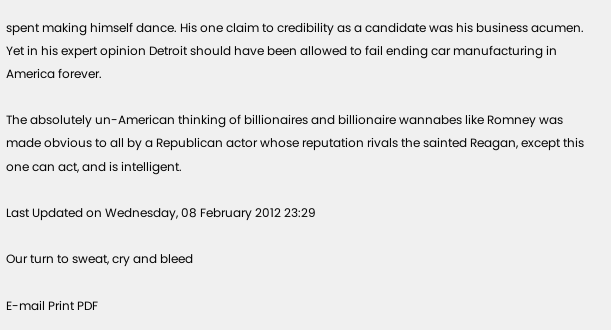spent making himself dance. His one claim to credibility as a candidate was his business acumen. Yet in his expert opinion Detroit should have been allowed to fail ending car manufacturing in America forever.

The absolutely un-American thinking of billionaires and billionaire wannabes like Romney was made obvious to all by a Republican actor whose reputation rivals the sainted Reagan, except this one can act, and is intelligent.

Last Updated on Wednesday, 08 February 2012 23:29

Our turn to sweat, cry and bleed

E-mail Print PDF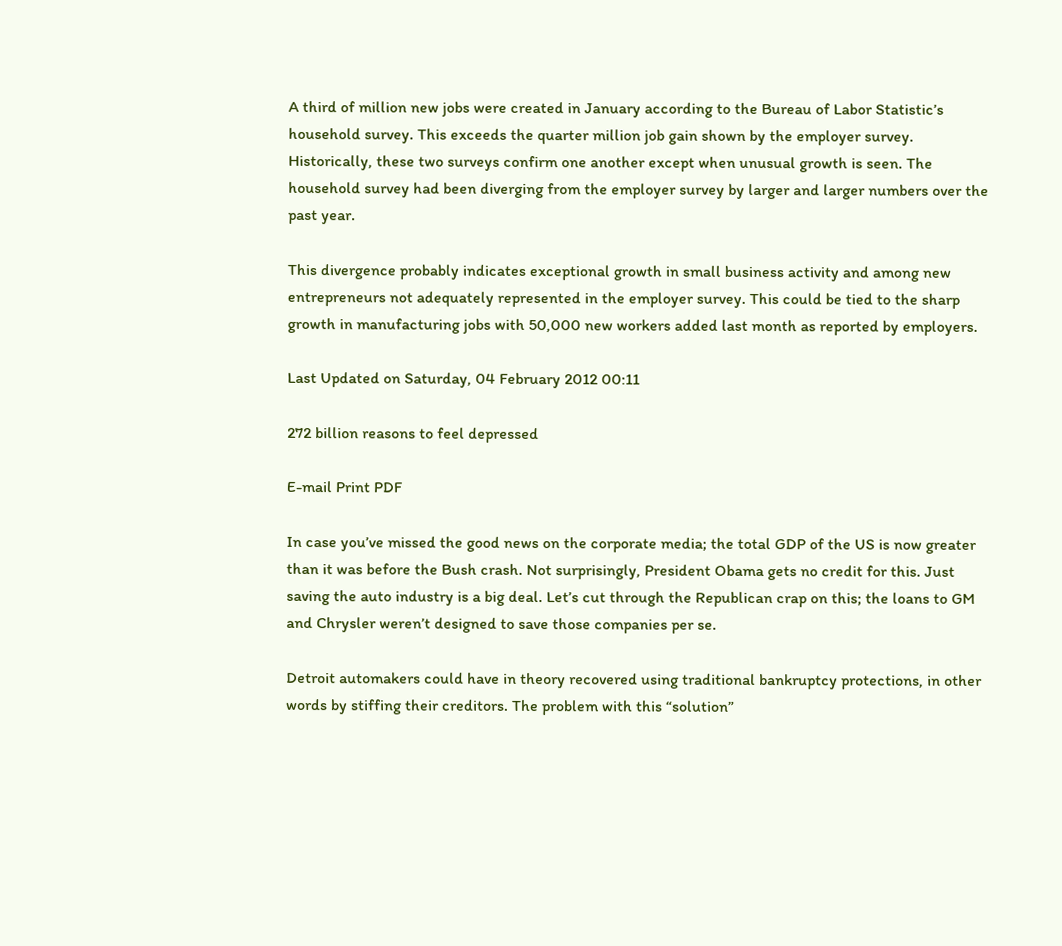A third of million new jobs were created in January according to the Bureau of Labor Statistic’s household survey. This exceeds the quarter million job gain shown by the employer survey. Historically, these two surveys confirm one another except when unusual growth is seen. The household survey had been diverging from the employer survey by larger and larger numbers over the past year.

This divergence probably indicates exceptional growth in small business activity and among new entrepreneurs not adequately represented in the employer survey. This could be tied to the sharp growth in manufacturing jobs with 50,000 new workers added last month as reported by employers.

Last Updated on Saturday, 04 February 2012 00:11

272 billion reasons to feel depressed

E-mail Print PDF

In case you’ve missed the good news on the corporate media; the total GDP of the US is now greater than it was before the Bush crash. Not surprisingly, President Obama gets no credit for this. Just saving the auto industry is a big deal. Let’s cut through the Republican crap on this; the loans to GM and Chrysler weren’t designed to save those companies per se.

Detroit automakers could have in theory recovered using traditional bankruptcy protections, in other words by stiffing their creditors. The problem with this “solution”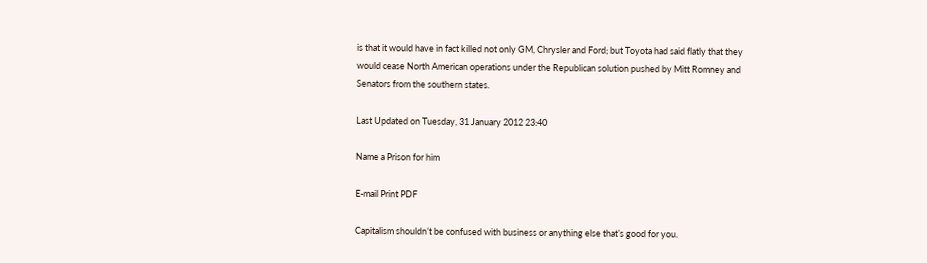is that it would have in fact killed not only GM, Chrysler and Ford; but Toyota had said flatly that they would cease North American operations under the Republican solution pushed by Mitt Romney and Senators from the southern states.

Last Updated on Tuesday, 31 January 2012 23:40

Name a Prison for him

E-mail Print PDF

Capitalism shouldn’t be confused with business or anything else that’s good for you.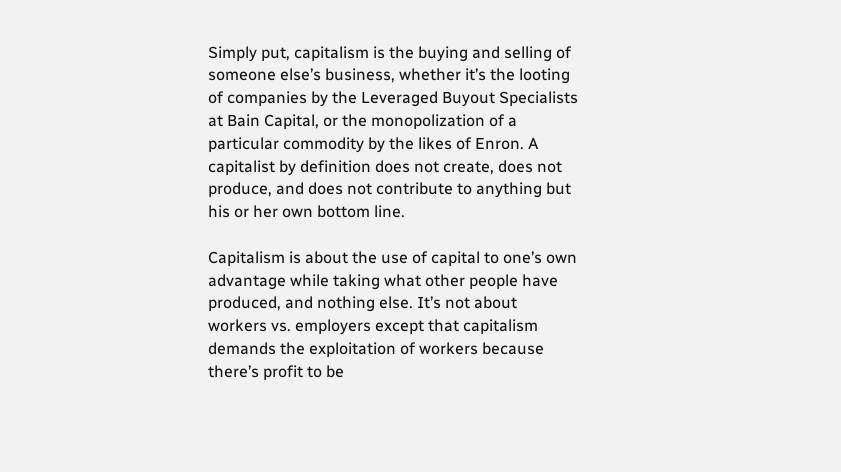Simply put, capitalism is the buying and selling of someone else’s business, whether it’s the looting of companies by the Leveraged Buyout Specialists at Bain Capital, or the monopolization of a particular commodity by the likes of Enron. A capitalist by definition does not create, does not produce, and does not contribute to anything but his or her own bottom line.

Capitalism is about the use of capital to one’s own advantage while taking what other people have produced, and nothing else. It’s not about workers vs. employers except that capitalism demands the exploitation of workers because there’s profit to be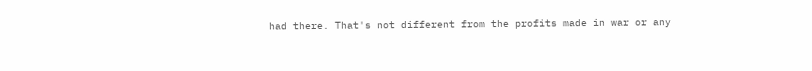had there. That's not different from the profits made in war or any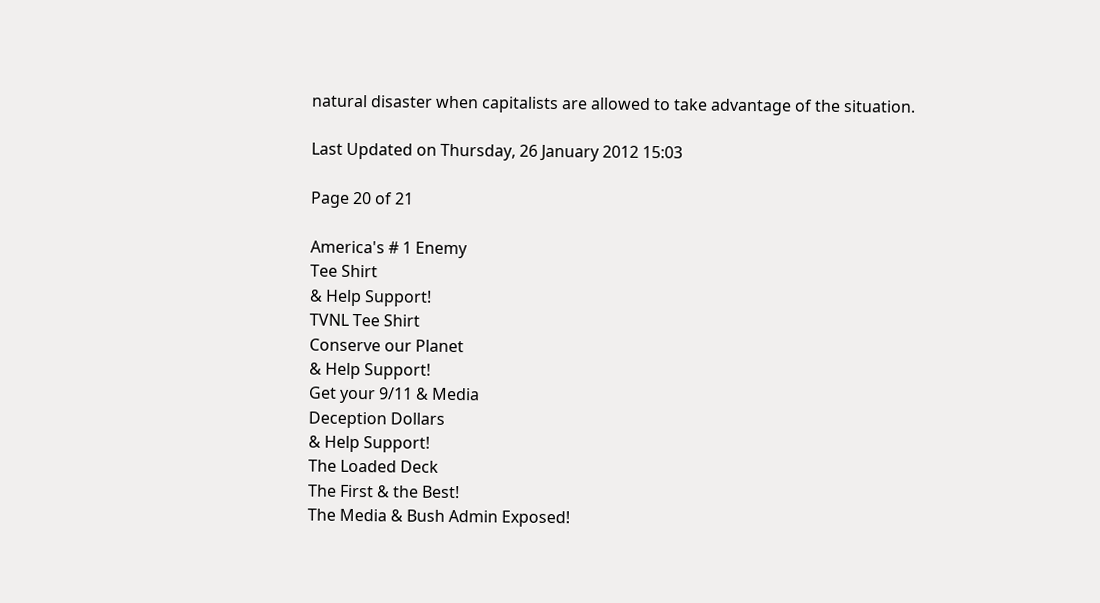natural disaster when capitalists are allowed to take advantage of the situation.

Last Updated on Thursday, 26 January 2012 15:03

Page 20 of 21

America's # 1 Enemy
Tee Shirt
& Help Support!
TVNL Tee Shirt
Conserve our Planet
& Help Support!
Get your 9/11 & Media
Deception Dollars
& Help Support!
The Loaded Deck
The First & the Best!
The Media & Bush Admin Exposed!